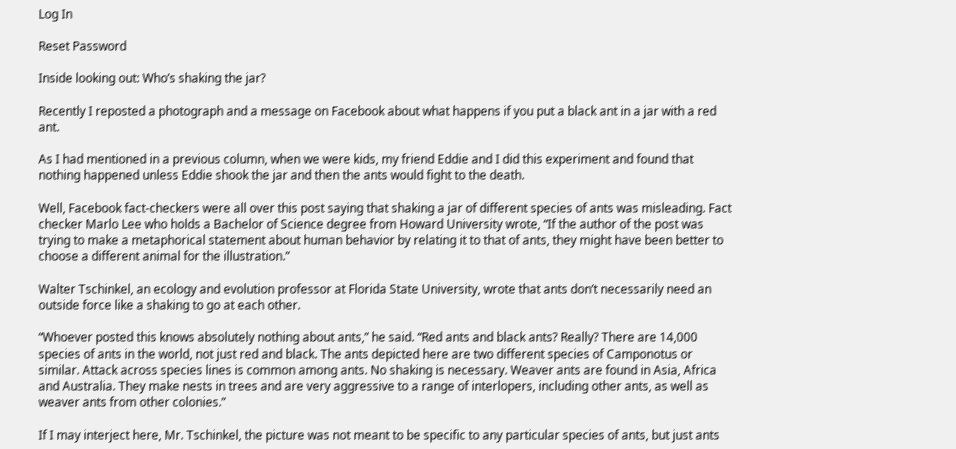Log In

Reset Password

Inside looking out: Who’s shaking the jar?

Recently I reposted a photograph and a message on Facebook about what happens if you put a black ant in a jar with a red ant.

As I had mentioned in a previous column, when we were kids, my friend Eddie and I did this experiment and found that nothing happened unless Eddie shook the jar and then the ants would fight to the death.

Well, Facebook fact-checkers were all over this post saying that shaking a jar of different species of ants was misleading. Fact checker Marlo Lee who holds a Bachelor of Science degree from Howard University wrote, “If the author of the post was trying to make a metaphorical statement about human behavior by relating it to that of ants, they might have been better to choose a different animal for the illustration.”

Walter Tschinkel, an ecology and evolution professor at Florida State University, wrote that ants don’t necessarily need an outside force like a shaking to go at each other.

“Whoever posted this knows absolutely nothing about ants,” he said. “Red ants and black ants? Really? There are 14,000 species of ants in the world, not just red and black. The ants depicted here are two different species of Camponotus or similar. Attack across species lines is common among ants. No shaking is necessary. Weaver ants are found in Asia, Africa and Australia. They make nests in trees and are very aggressive to a range of interlopers, including other ants, as well as weaver ants from other colonies.”

If I may interject here, Mr. Tschinkel, the picture was not meant to be specific to any particular species of ants, but just ants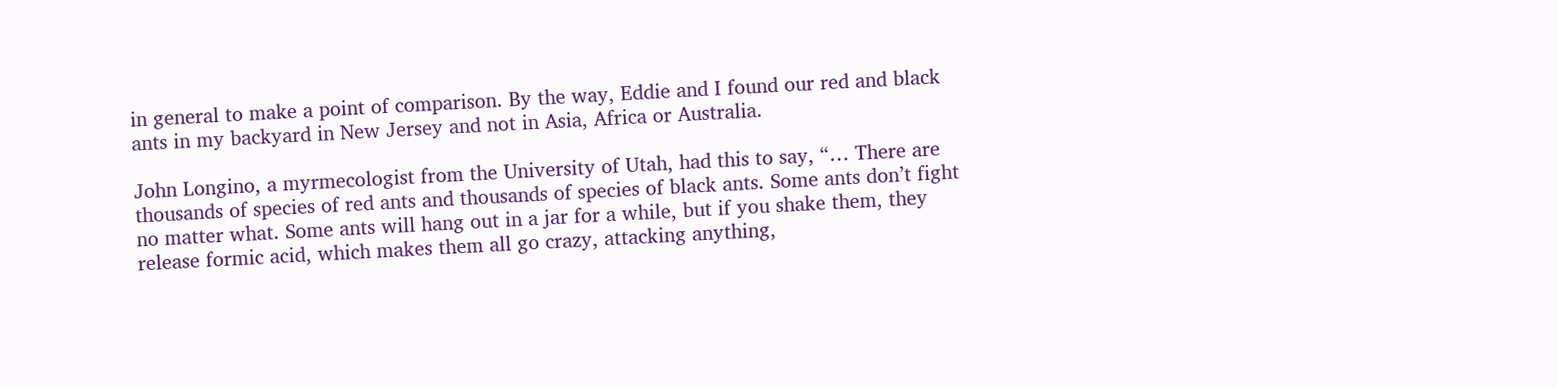in general to make a point of comparison. By the way, Eddie and I found our red and black ants in my backyard in New Jersey and not in Asia, Africa or Australia.

John Longino, a myrmecologist from the University of Utah, had this to say, “… There are thousands of species of red ants and thousands of species of black ants. Some ants don’t fight no matter what. Some ants will hang out in a jar for a while, but if you shake them, they release formic acid, which makes them all go crazy, attacking anything,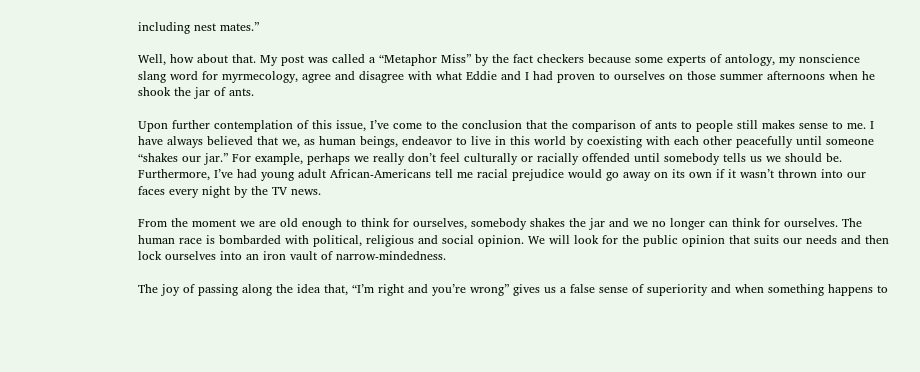including nest mates.”

Well, how about that. My post was called a “Metaphor Miss” by the fact checkers because some experts of antology, my nonscience slang word for myrmecology, agree and disagree with what Eddie and I had proven to ourselves on those summer afternoons when he shook the jar of ants.

Upon further contemplation of this issue, I’ve come to the conclusion that the comparison of ants to people still makes sense to me. I have always believed that we, as human beings, endeavor to live in this world by coexisting with each other peacefully until someone “shakes our jar.” For example, perhaps we really don’t feel culturally or racially offended until somebody tells us we should be. Furthermore, I’ve had young adult African-Americans tell me racial prejudice would go away on its own if it wasn’t thrown into our faces every night by the TV news.

From the moment we are old enough to think for ourselves, somebody shakes the jar and we no longer can think for ourselves. The human race is bombarded with political, religious and social opinion. We will look for the public opinion that suits our needs and then lock ourselves into an iron vault of narrow-mindedness.

The joy of passing along the idea that, “I’m right and you’re wrong” gives us a false sense of superiority and when something happens to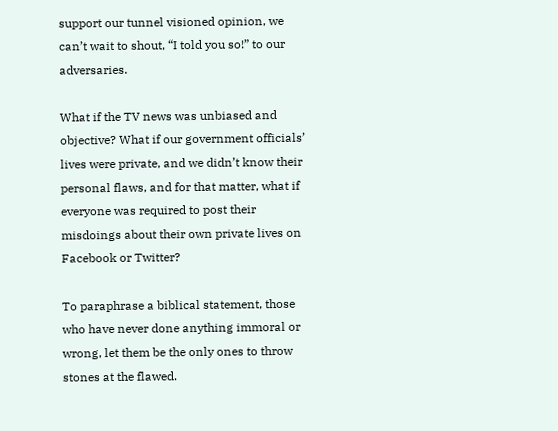support our tunnel visioned opinion, we can’t wait to shout, “I told you so!” to our adversaries.

What if the TV news was unbiased and objective? What if our government officials’ lives were private, and we didn’t know their personal flaws, and for that matter, what if everyone was required to post their misdoings about their own private lives on Facebook or Twitter?

To paraphrase a biblical statement, those who have never done anything immoral or wrong, let them be the only ones to throw stones at the flawed.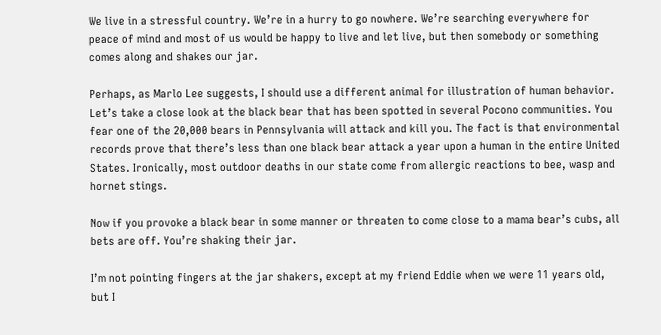We live in a stressful country. We’re in a hurry to go nowhere. We’re searching everywhere for peace of mind and most of us would be happy to live and let live, but then somebody or something comes along and shakes our jar.

Perhaps, as Marlo Lee suggests, I should use a different animal for illustration of human behavior. Let’s take a close look at the black bear that has been spotted in several Pocono communities. You fear one of the 20,000 bears in Pennsylvania will attack and kill you. The fact is that environmental records prove that there’s less than one black bear attack a year upon a human in the entire United States. Ironically, most outdoor deaths in our state come from allergic reactions to bee, wasp and hornet stings.

Now if you provoke a black bear in some manner or threaten to come close to a mama bear’s cubs, all bets are off. You’re shaking their jar.

I’m not pointing fingers at the jar shakers, except at my friend Eddie when we were 11 years old, but I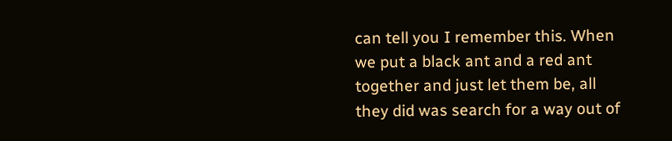can tell you I remember this. When we put a black ant and a red ant together and just let them be, all they did was search for a way out of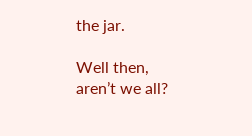the jar.

Well then, aren’t we all?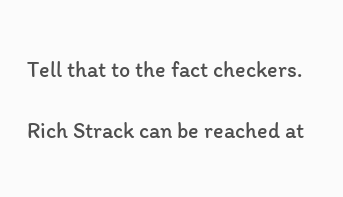Tell that to the fact checkers.

Rich Strack can be reached at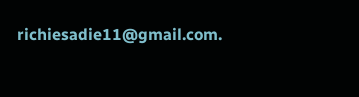richiesadie11@gmail.com.